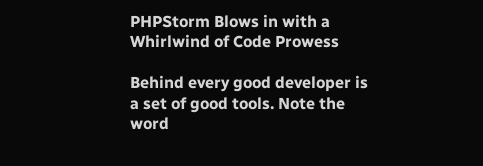PHPStorm Blows in with a Whirlwind of Code Prowess

Behind every good developer is a set of good tools. Note the word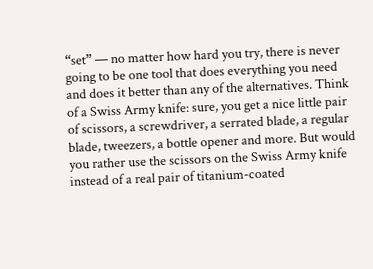“set” — no matter how hard you try, there is never going to be one tool that does everything you need and does it better than any of the alternatives. Think of a Swiss Army knife: sure, you get a nice little pair of scissors, a screwdriver, a serrated blade, a regular blade, tweezers, a bottle opener and more. But would you rather use the scissors on the Swiss Army knife instead of a real pair of titanium-coated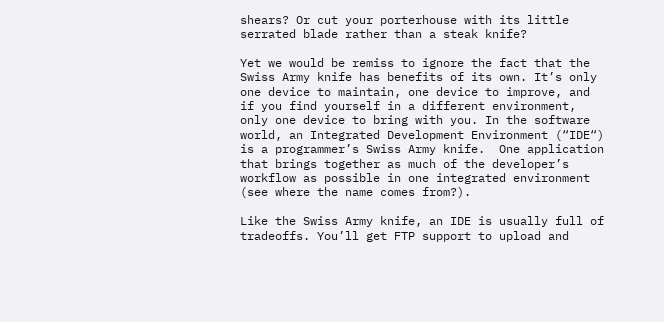shears? Or cut your porterhouse with its little serrated blade rather than a steak knife?

Yet we would be remiss to ignore the fact that the Swiss Army knife has benefits of its own. It’s only one device to maintain, one device to improve, and if you find yourself in a different environment, only one device to bring with you. In the software world, an Integrated Development Environment (“IDE“) is a programmer’s Swiss Army knife.  One application that brings together as much of the developer’s workflow as possible in one integrated environment (see where the name comes from?).

Like the Swiss Army knife, an IDE is usually full of tradeoffs. You’ll get FTP support to upload and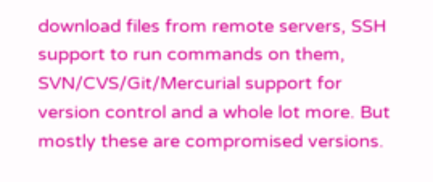download files from remote servers, SSH support to run commands on them, SVN/CVS/Git/Mercurial support for version control and a whole lot more. But mostly these are compromised versions.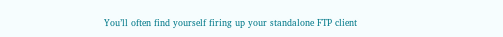You’ll often find yourself firing up your standalone FTP client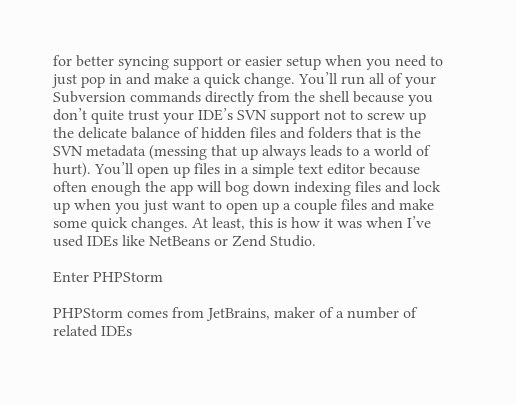for better syncing support or easier setup when you need to just pop in and make a quick change. You’ll run all of your Subversion commands directly from the shell because you don’t quite trust your IDE’s SVN support not to screw up the delicate balance of hidden files and folders that is the SVN metadata (messing that up always leads to a world of hurt). You’ll open up files in a simple text editor because often enough the app will bog down indexing files and lock up when you just want to open up a couple files and make some quick changes. At least, this is how it was when I’ve used IDEs like NetBeans or Zend Studio.

Enter PHPStorm

PHPStorm comes from JetBrains, maker of a number of related IDEs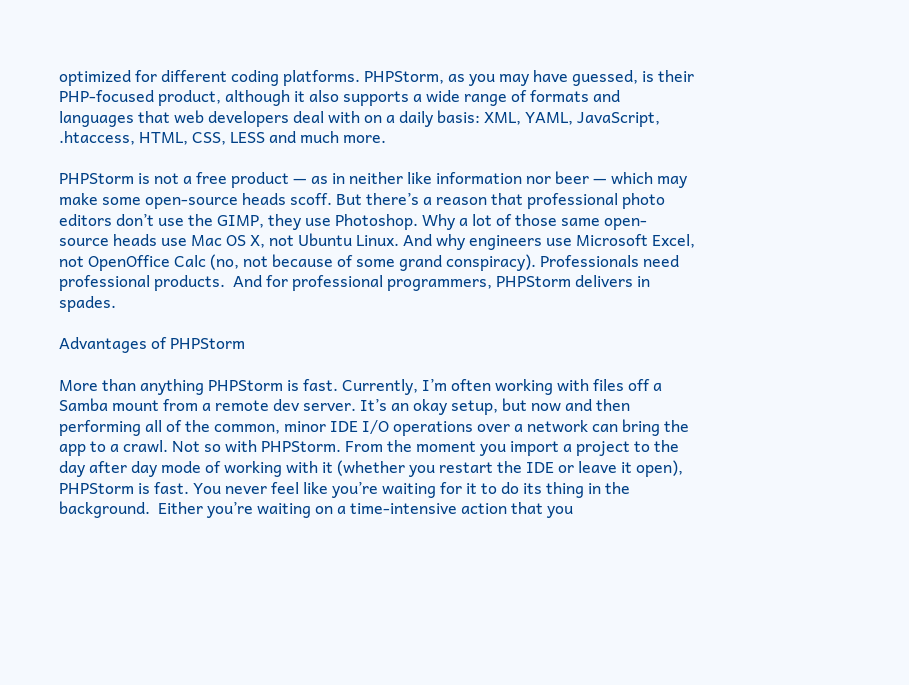optimized for different coding platforms. PHPStorm, as you may have guessed, is their PHP-focused product, although it also supports a wide range of formats and languages that web developers deal with on a daily basis: XML, YAML, JavaScript, .htaccess, HTML, CSS, LESS and much more.

PHPStorm is not a free product — as in neither like information nor beer — which may make some open-source heads scoff. But there’s a reason that professional photo editors don’t use the GIMP, they use Photoshop. Why a lot of those same open-source heads use Mac OS X, not Ubuntu Linux. And why engineers use Microsoft Excel, not OpenOffice Calc (no, not because of some grand conspiracy). Professionals need professional products.  And for professional programmers, PHPStorm delivers in spades.

Advantages of PHPStorm

More than anything PHPStorm is fast. Currently, I’m often working with files off a Samba mount from a remote dev server. It’s an okay setup, but now and then performing all of the common, minor IDE I/O operations over a network can bring the app to a crawl. Not so with PHPStorm. From the moment you import a project to the day after day mode of working with it (whether you restart the IDE or leave it open), PHPStorm is fast. You never feel like you’re waiting for it to do its thing in the background.  Either you’re waiting on a time-intensive action that you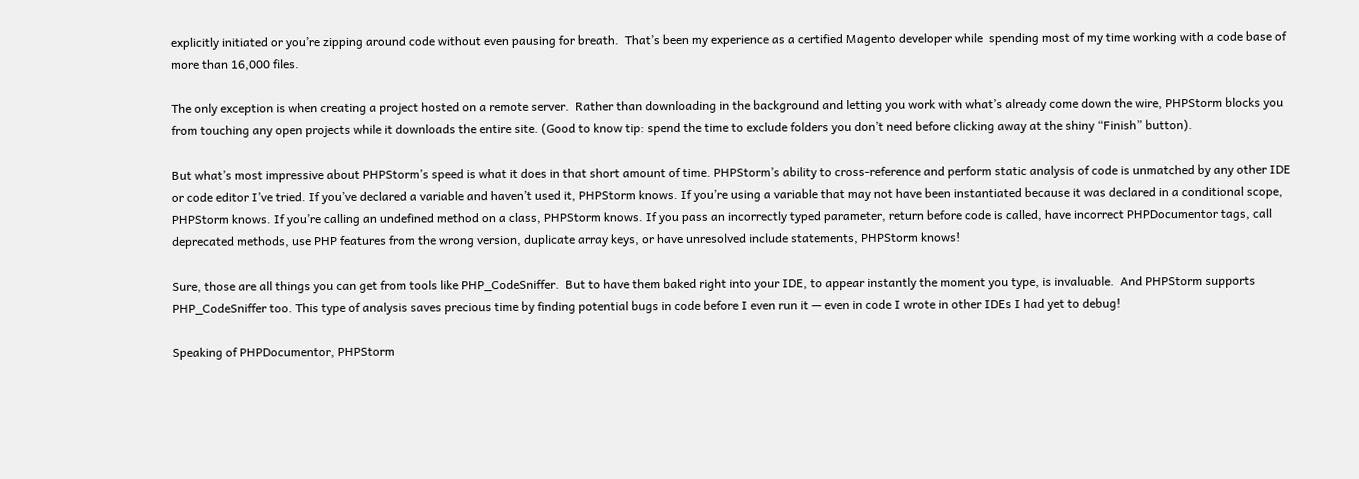explicitly initiated or you’re zipping around code without even pausing for breath.  That’s been my experience as a certified Magento developer while  spending most of my time working with a code base of more than 16,000 files.

The only exception is when creating a project hosted on a remote server.  Rather than downloading in the background and letting you work with what’s already come down the wire, PHPStorm blocks you  from touching any open projects while it downloads the entire site. (Good to know tip: spend the time to exclude folders you don’t need before clicking away at the shiny “Finish” button).

But what’s most impressive about PHPStorm’s speed is what it does in that short amount of time. PHPStorm’s ability to cross-reference and perform static analysis of code is unmatched by any other IDE or code editor I’ve tried. If you’ve declared a variable and haven’t used it, PHPStorm knows. If you’re using a variable that may not have been instantiated because it was declared in a conditional scope, PHPStorm knows. If you’re calling an undefined method on a class, PHPStorm knows. If you pass an incorrectly typed parameter, return before code is called, have incorrect PHPDocumentor tags, call deprecated methods, use PHP features from the wrong version, duplicate array keys, or have unresolved include statements, PHPStorm knows!

Sure, those are all things you can get from tools like PHP_CodeSniffer.  But to have them baked right into your IDE, to appear instantly the moment you type, is invaluable.  And PHPStorm supports PHP_CodeSniffer too. This type of analysis saves precious time by finding potential bugs in code before I even run it — even in code I wrote in other IDEs I had yet to debug!

Speaking of PHPDocumentor, PHPStorm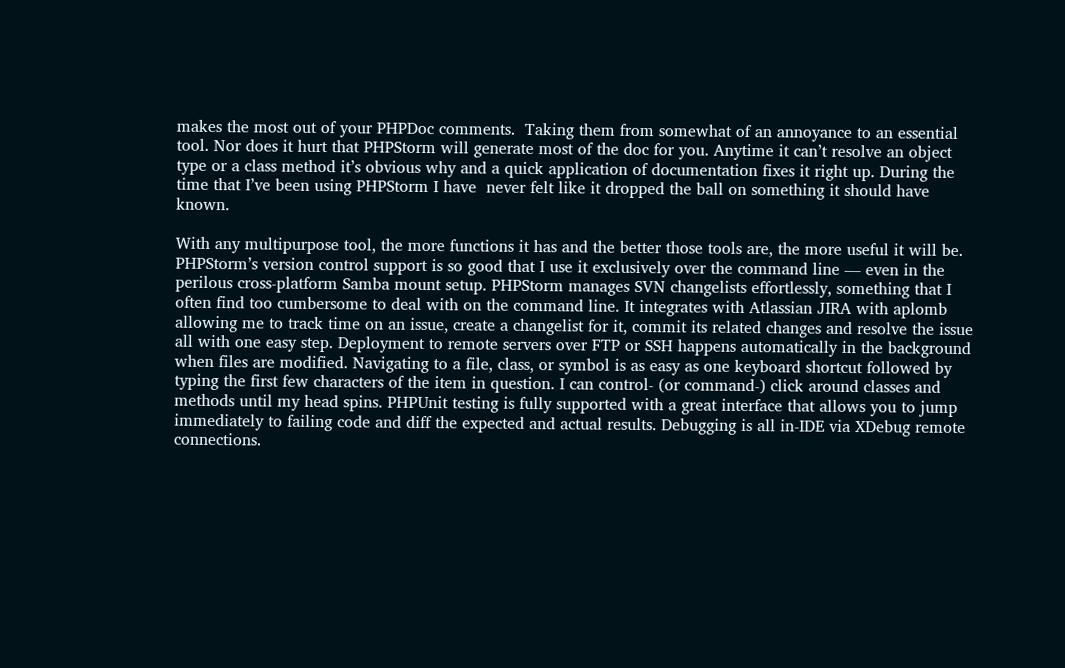makes the most out of your PHPDoc comments.  Taking them from somewhat of an annoyance to an essential tool. Nor does it hurt that PHPStorm will generate most of the doc for you. Anytime it can’t resolve an object type or a class method it’s obvious why and a quick application of documentation fixes it right up. During the time that I’ve been using PHPStorm I have  never felt like it dropped the ball on something it should have known.

With any multipurpose tool, the more functions it has and the better those tools are, the more useful it will be. PHPStorm’s version control support is so good that I use it exclusively over the command line — even in the perilous cross-platform Samba mount setup. PHPStorm manages SVN changelists effortlessly, something that I often find too cumbersome to deal with on the command line. It integrates with Atlassian JIRA with aplomb allowing me to track time on an issue, create a changelist for it, commit its related changes and resolve the issue all with one easy step. Deployment to remote servers over FTP or SSH happens automatically in the background when files are modified. Navigating to a file, class, or symbol is as easy as one keyboard shortcut followed by typing the first few characters of the item in question. I can control- (or command-) click around classes and methods until my head spins. PHPUnit testing is fully supported with a great interface that allows you to jump immediately to failing code and diff the expected and actual results. Debugging is all in-IDE via XDebug remote connections.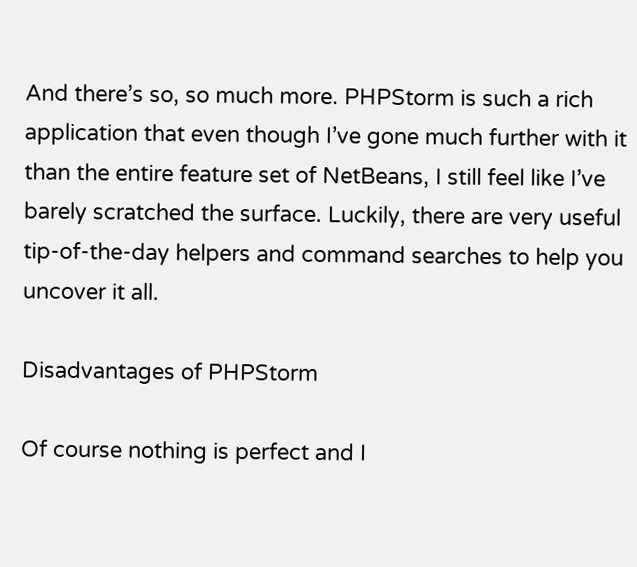And there’s so, so much more. PHPStorm is such a rich application that even though I’ve gone much further with it than the entire feature set of NetBeans, I still feel like I’ve barely scratched the surface. Luckily, there are very useful tip-of-the-day helpers and command searches to help you uncover it all.

Disadvantages of PHPStorm

Of course nothing is perfect and I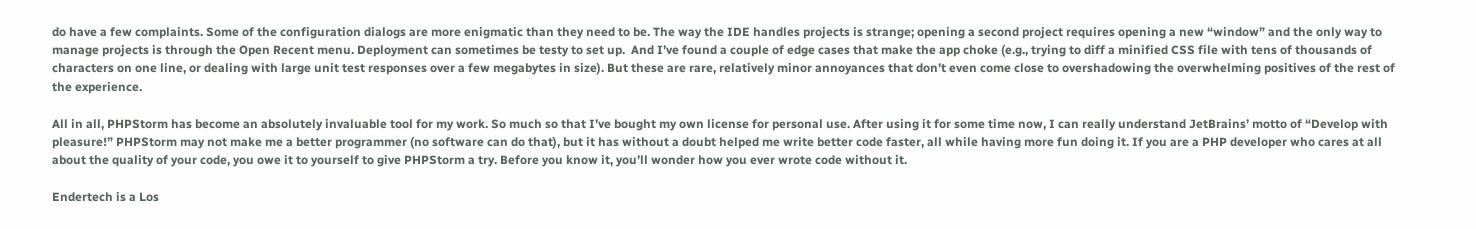do have a few complaints. Some of the configuration dialogs are more enigmatic than they need to be. The way the IDE handles projects is strange; opening a second project requires opening a new “window” and the only way to manage projects is through the Open Recent menu. Deployment can sometimes be testy to set up.  And I’ve found a couple of edge cases that make the app choke (e.g., trying to diff a minified CSS file with tens of thousands of characters on one line, or dealing with large unit test responses over a few megabytes in size). But these are rare, relatively minor annoyances that don’t even come close to overshadowing the overwhelming positives of the rest of the experience.

All in all, PHPStorm has become an absolutely invaluable tool for my work. So much so that I’ve bought my own license for personal use. After using it for some time now, I can really understand JetBrains’ motto of “Develop with pleasure!” PHPStorm may not make me a better programmer (no software can do that), but it has without a doubt helped me write better code faster, all while having more fun doing it. If you are a PHP developer who cares at all about the quality of your code, you owe it to yourself to give PHPStorm a try. Before you know it, you’ll wonder how you ever wrote code without it.

Endertech is a Los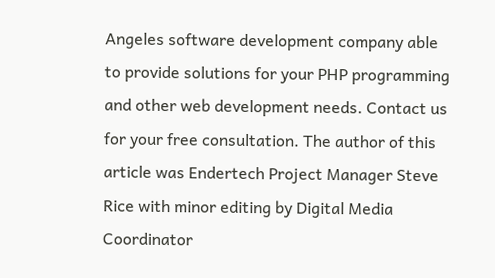Angeles software development company able to provide solutions for your PHP programming and other web development needs. Contact us for your free consultation. The author of this article was Endertech Project Manager Steve Rice with minor editing by Digital Media Coordinator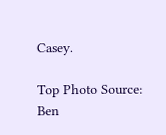Casey.

Top Photo Source: Ben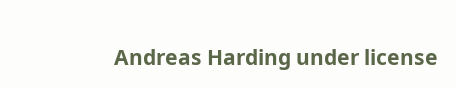Andreas Harding under license